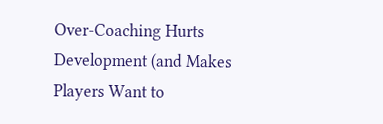Over-Coaching Hurts Development (and Makes Players Want to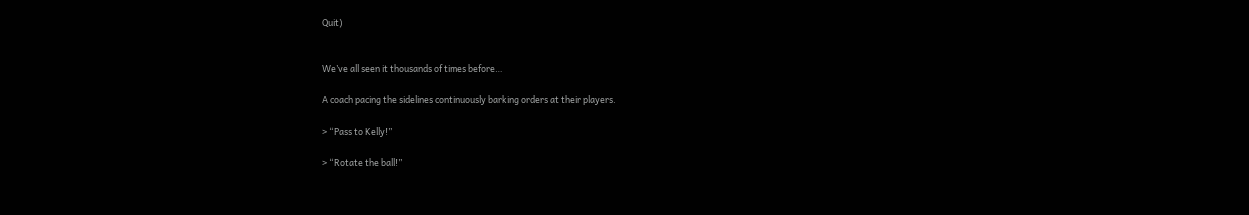Quit)


We’ve all seen it thousands of times before…

A coach pacing the sidelines continuously barking orders at their players.

> “Pass to Kelly!”

> “Rotate the ball!”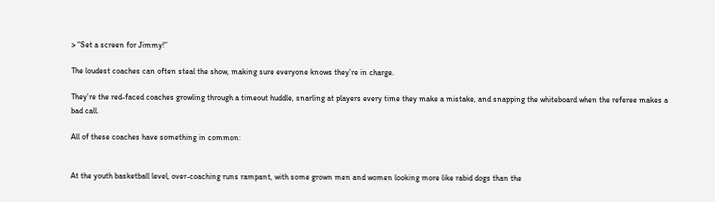> “Set a screen for Jimmy!”

The loudest coaches can often steal the show, making sure everyone knows they’re in charge.

They’re the red-faced coaches growling through a timeout huddle, snarling at players every time they make a mistake, and snapping the whiteboard when the referee makes a bad call.

All of these coaches have something in common:


At the youth basketball level, over-coaching runs rampant, with some grown men and women looking more like rabid dogs than the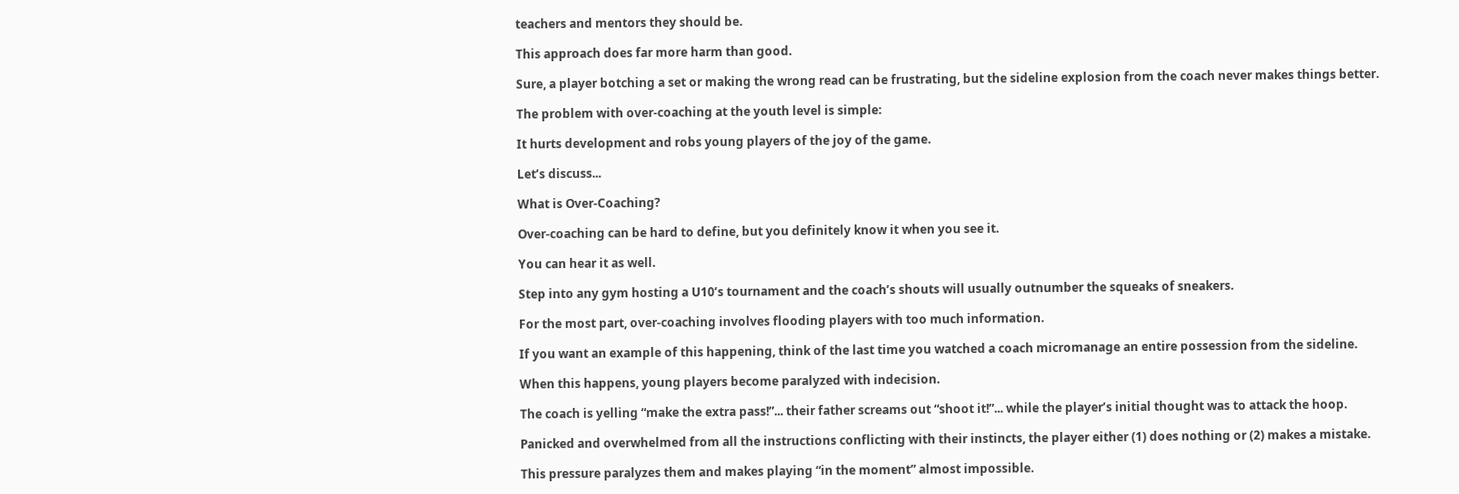teachers and mentors they should be.

This approach does far more harm than good.

Sure, a player botching a set or making the wrong read can be frustrating, but the sideline explosion from the coach never makes things better.

The problem with over-coaching at the youth level is simple:

It hurts development and robs young players of the joy of the game.

Let’s discuss...

What is Over-Coaching?

Over-coaching can be hard to define, but you definitely know it when you see it.

You can hear it as well.

Step into any gym hosting a U10’s tournament and the coach’s shouts will usually outnumber the squeaks of sneakers.

For the most part, over-coaching involves flooding players with too much information.

If you want an example of this happening, think of the last time you watched a coach micromanage an entire possession from the sideline.

When this happens, young players become paralyzed with indecision.

The coach is yelling “make the extra pass!”... their father screams out “shoot it!”... while the player’s initial thought was to attack the hoop.

Panicked and overwhelmed from all the instructions conflicting with their instincts, the player either (1) does nothing or (2) makes a mistake.

This pressure paralyzes them and makes playing “in the moment” almost impossible.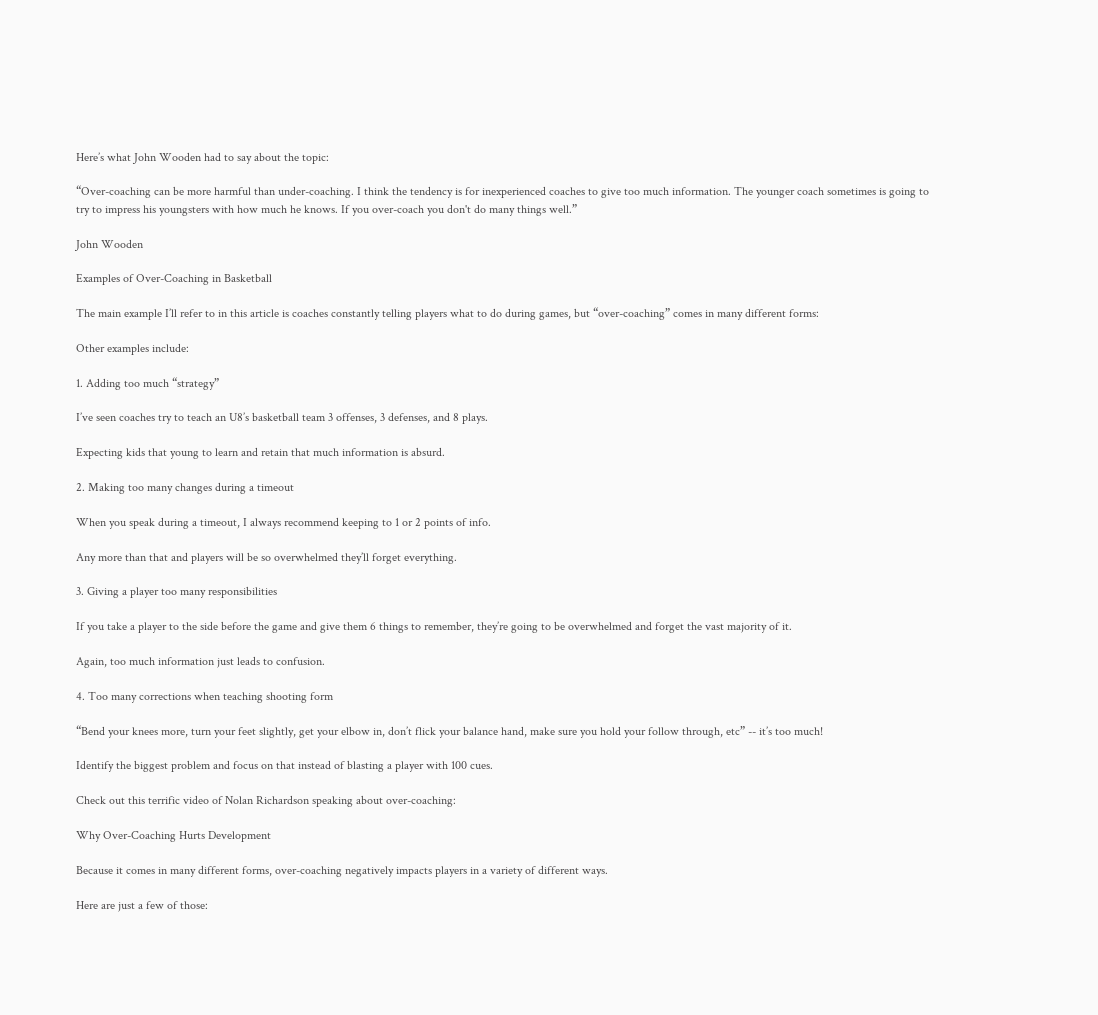Here’s what John Wooden had to say about the topic:

“Over-coaching can be more harmful than under-coaching. I think the tendency is for inexperienced coaches to give too much information. The younger coach sometimes is going to try to impress his youngsters with how much he knows. If you over-coach you don't do many things well.”

John Wooden

Examples of Over-Coaching in Basketball

The main example I’ll refer to in this article is coaches constantly telling players what to do during games, but “over-coaching” comes in many different forms:

Other examples include:

1. Adding too much “strategy”

I’ve seen coaches try to teach an U8’s basketball team 3 offenses, 3 defenses, and 8 plays.

Expecting kids that young to learn and retain that much information is absurd.

2. Making too many changes during a timeout

When you speak during a timeout, I always recommend keeping to 1 or 2 points of info.

Any more than that and players will be so overwhelmed they’ll forget everything.

3. Giving a player too many responsibilities

If you take a player to the side before the game and give them 6 things to remember, they’re going to be overwhelmed and forget the vast majority of it.

Again, too much information just leads to confusion.

4. Too many corrections when teaching shooting form

“Bend your knees more, turn your feet slightly, get your elbow in, don’t flick your balance hand, make sure you hold your follow through, etc” -- it’s too much!

Identify the biggest problem and focus on that instead of blasting a player with 100 cues.

Check out this terrific video of Nolan Richardson speaking about over-coaching:

Why Over-Coaching Hurts Development

Because it comes in many different forms, over-coaching negatively impacts players in a variety of different ways.

Here are just a few of those: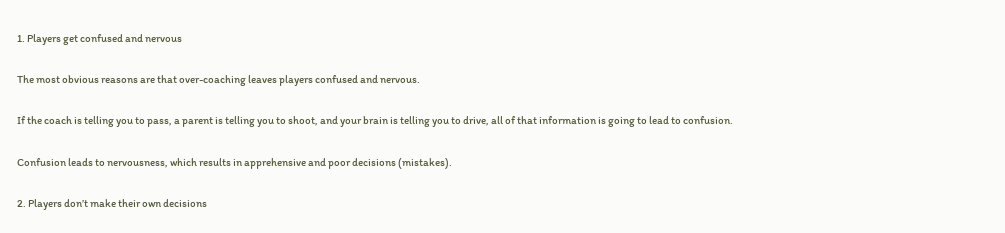1. Players get confused and nervous

The most obvious reasons are that over-coaching leaves players confused and nervous.

If the coach is telling you to pass, a parent is telling you to shoot, and your brain is telling you to drive, all of that information is going to lead to confusion.

Confusion leads to nervousness, which results in apprehensive and poor decisions (mistakes).

2. Players don’t make their own decisions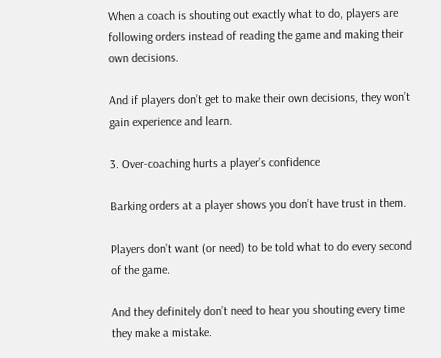When a coach is shouting out exactly what to do, players are following orders instead of reading the game and making their own decisions.

And if players don’t get to make their own decisions, they won’t gain experience and learn.

3. Over-coaching hurts a player’s confidence

Barking orders at a player shows you don’t have trust in them.

Players don’t want (or need) to be told what to do every second of the game.

And they definitely don’t need to hear you shouting every time they make a mistake.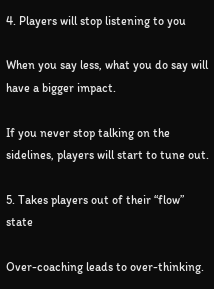4. Players will stop listening to you

When you say less, what you do say will have a bigger impact.

If you never stop talking on the sidelines, players will start to tune out.

5. Takes players out of their “flow” state

Over-coaching leads to over-thinking.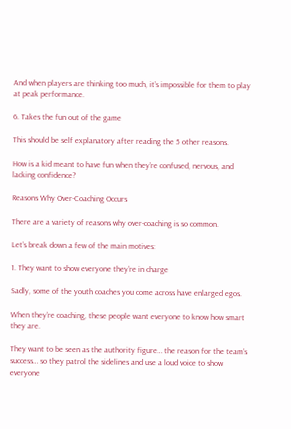And when players are thinking too much, it’s impossible for them to play at peak performance.

6. Takes the fun out of the game

This should be self explanatory after reading the 5 other reasons.

How is a kid meant to have fun when they’re confused, nervous, and lacking confidence?

Reasons Why Over-Coaching Occurs

There are a variety of reasons why over-coaching is so common.

Let’s break down a few of the main motives:

1. They want to show everyone they’re in charge

Sadly, some of the youth coaches you come across have enlarged egos.

When they’re coaching, these people want everyone to know how smart they are.

They want to be seen as the authority figure… the reason for the team’s success… so they patrol the sidelines and use a loud voice to show everyone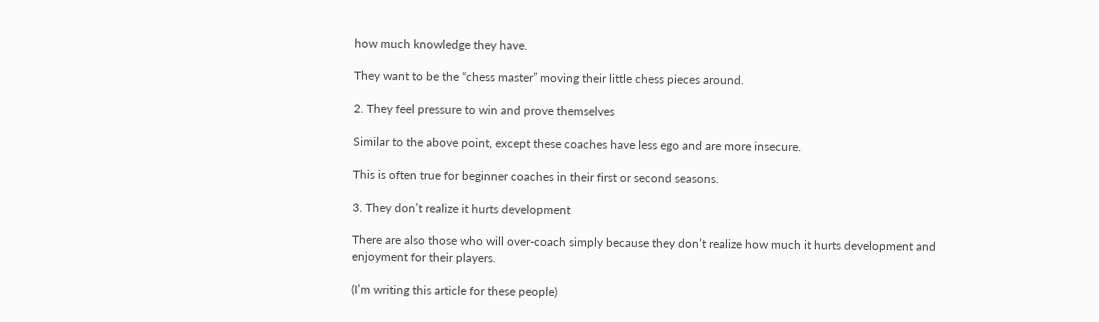how much knowledge they have.

They want to be the “chess master” moving their little chess pieces around.

2. They feel pressure to win and prove themselves

Similar to the above point, except these coaches have less ego and are more insecure.

This is often true for beginner coaches in their first or second seasons.

3. They don’t realize it hurts development

There are also those who will over-coach simply because they don’t realize how much it hurts development and enjoyment for their players.

(I’m writing this article for these people)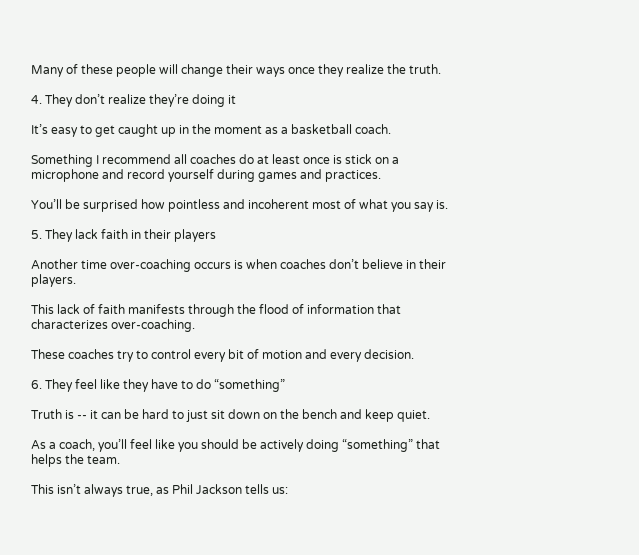Many of these people will change their ways once they realize the truth.

4. They don’t realize they’re doing it

It’s easy to get caught up in the moment as a basketball coach.

Something I recommend all coaches do at least once is stick on a microphone and record yourself during games and practices.

You’ll be surprised how pointless and incoherent most of what you say is.

5. They lack faith in their players

Another time over-coaching occurs is when coaches don’t believe in their players.

This lack of faith manifests through the flood of information that characterizes over-coaching.

These coaches try to control every bit of motion and every decision.

6. They feel like they have to do “something”

Truth is -- it can be hard to just sit down on the bench and keep quiet.

As a coach, you’ll feel like you should be actively doing “something” that helps the team.

This isn’t always true, as Phil Jackson tells us: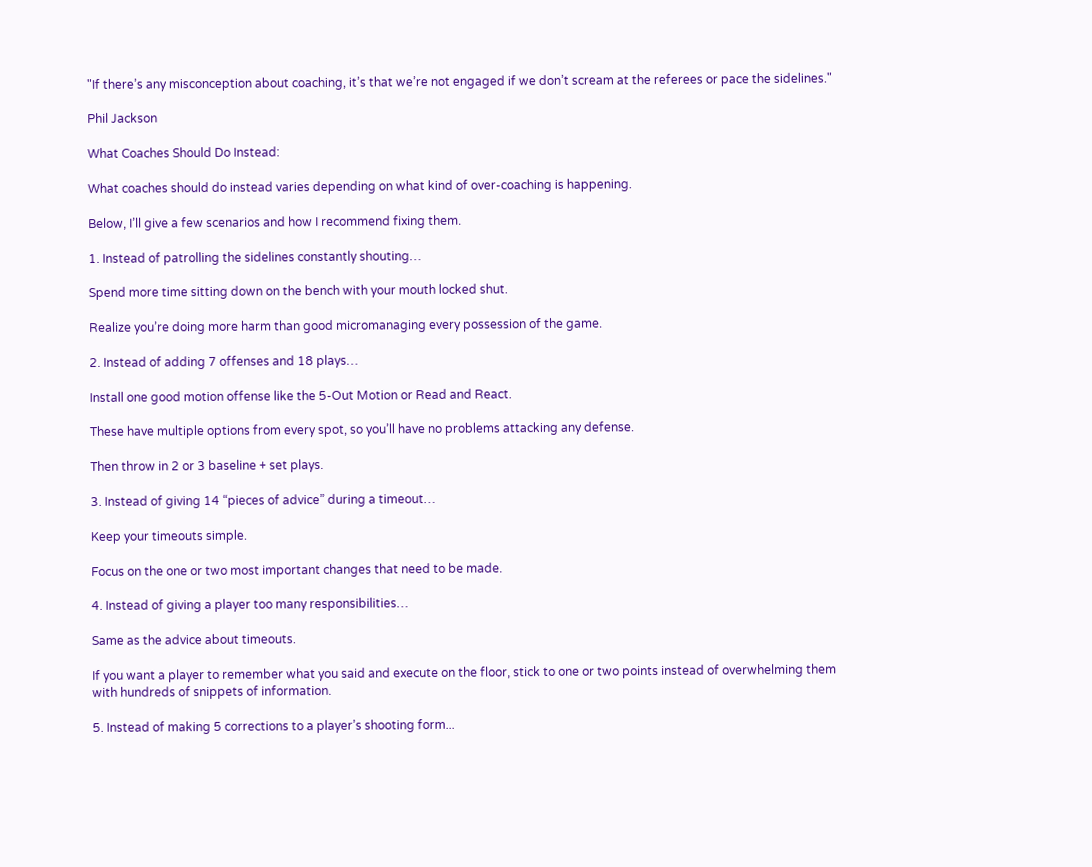"If there’s any misconception about coaching, it’s that we’re not engaged if we don’t scream at the referees or pace the sidelines."

Phil Jackson

What Coaches Should Do Instead:

What coaches should do instead varies depending on what kind of over-coaching is happening.

Below, I’ll give a few scenarios and how I recommend fixing them.

1. Instead of patrolling the sidelines constantly shouting…

Spend more time sitting down on the bench with your mouth locked shut.

Realize you’re doing more harm than good micromanaging every possession of the game.

2. Instead of adding 7 offenses and 18 plays…

Install one good motion offense like the 5-Out Motion or Read and React.

These have multiple options from every spot, so you’ll have no problems attacking any defense.

Then throw in 2 or 3 baseline + set plays.

3. Instead of giving 14 “pieces of advice” during a timeout…

Keep your timeouts simple.

Focus on the one or two most important changes that need to be made.

4. Instead of giving a player too many responsibilities…

Same as the advice about timeouts.

If you want a player to remember what you said and execute on the floor, stick to one or two points instead of overwhelming them with hundreds of snippets of information.

5. Instead of making 5 corrections to a player’s shooting form...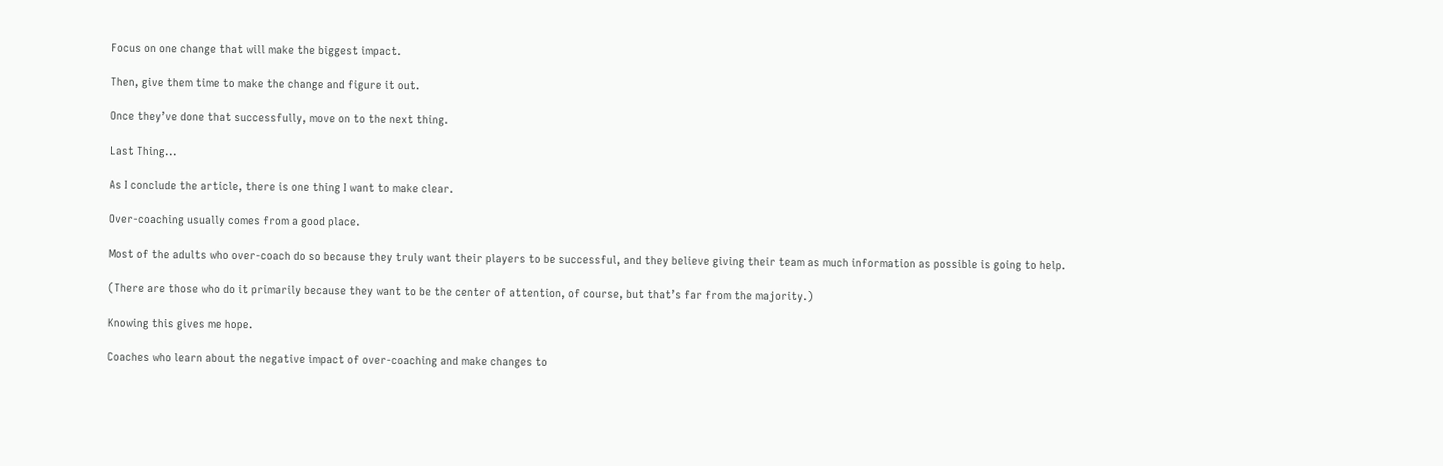Focus on one change that will make the biggest impact.

Then, give them time to make the change and figure it out.

Once they’ve done that successfully, move on to the next thing.

Last Thing...

As I conclude the article, there is one thing I want to make clear.

Over-coaching usually comes from a good place.

Most of the adults who over-coach do so because they truly want their players to be successful, and they believe giving their team as much information as possible is going to help.

(There are those who do it primarily because they want to be the center of attention, of course, but that’s far from the majority.)

Knowing this gives me hope.

Coaches who learn about the negative impact of over-coaching and make changes to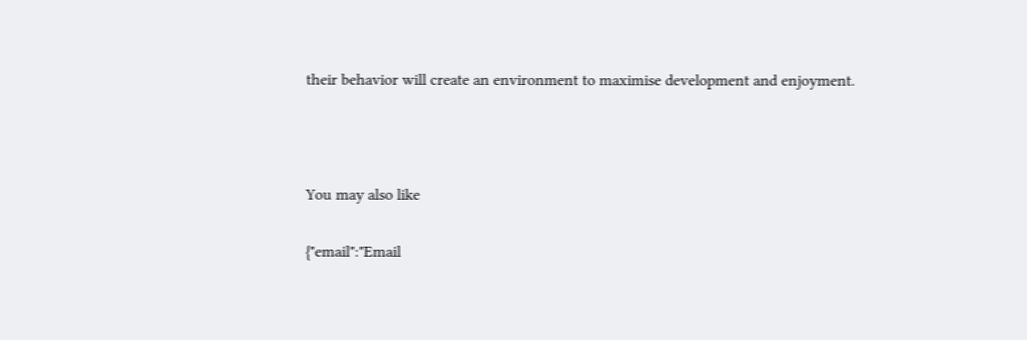their behavior will create an environment to maximise development and enjoyment.



You may also like

{"email":"Email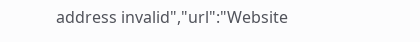address invalid","url":"Website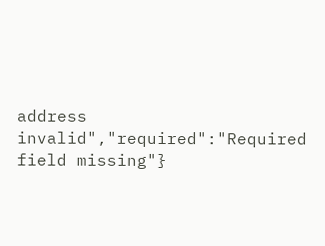address invalid","required":"Required field missing"}